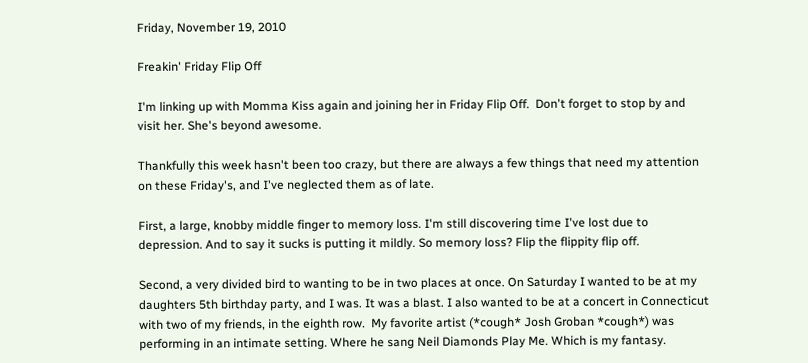Friday, November 19, 2010

Freakin' Friday Flip Off

I'm linking up with Momma Kiss again and joining her in Friday Flip Off.  Don't forget to stop by and visit her. She's beyond awesome.

Thankfully this week hasn't been too crazy, but there are always a few things that need my attention on these Friday's, and I've neglected them as of late.

First, a large, knobby middle finger to memory loss. I'm still discovering time I've lost due to depression. And to say it sucks is putting it mildly. So memory loss? Flip the flippity flip off.

Second, a very divided bird to wanting to be in two places at once. On Saturday I wanted to be at my daughters 5th birthday party, and I was. It was a blast. I also wanted to be at a concert in Connecticut with two of my friends, in the eighth row.  My favorite artist (*cough* Josh Groban *cough*) was performing in an intimate setting. Where he sang Neil Diamonds Play Me. Which is my fantasy.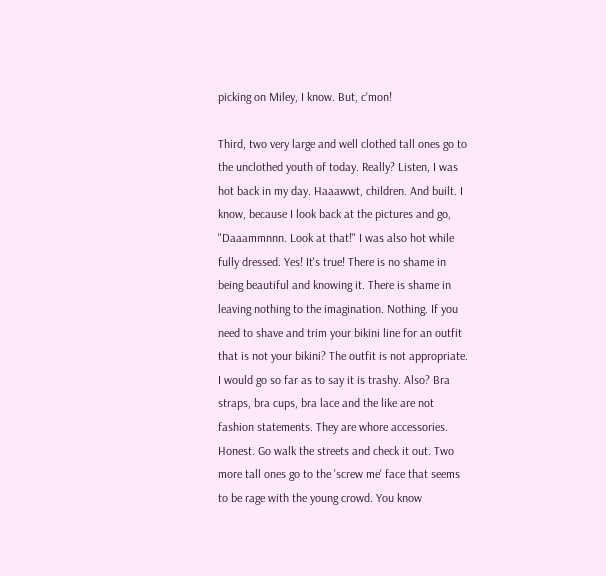picking on Miley, I know. But, c'mon!

Third, two very large and well clothed tall ones go to the unclothed youth of today. Really? Listen, I was hot back in my day. Haaawwt, children. And built. I know, because I look back at the pictures and go, "Daaammnnn. Look at that!" I was also hot while fully dressed. Yes! It's true! There is no shame in being beautiful and knowing it. There is shame in leaving nothing to the imagination. Nothing. If you need to shave and trim your bikini line for an outfit that is not your bikini? The outfit is not appropriate. I would go so far as to say it is trashy. Also? Bra straps, bra cups, bra lace and the like are not fashion statements. They are whore accessories. Honest. Go walk the streets and check it out. Two more tall ones go to the 'screw me' face that seems to be rage with the young crowd. You know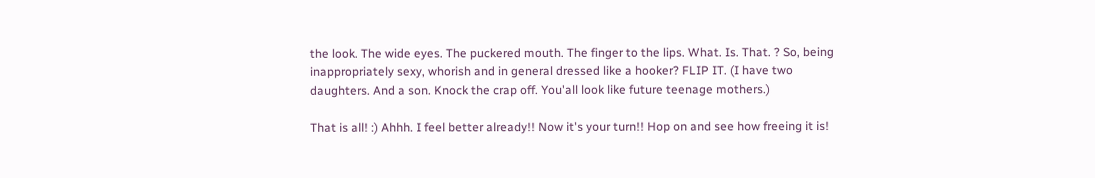the look. The wide eyes. The puckered mouth. The finger to the lips. What. Is. That. ? So, being inappropriately sexy, whorish and in general dressed like a hooker? FLIP IT. (I have two daughters. And a son. Knock the crap off. You'all look like future teenage mothers.)

That is all! :) Ahhh. I feel better already!! Now it's your turn!! Hop on and see how freeing it is!